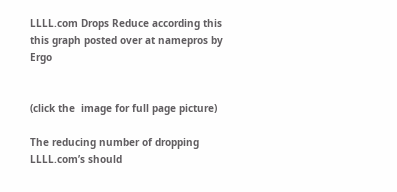LLLL.com Drops Reduce according this this graph posted over at namepros by Ergo


(click the  image for full page picture)

The reducing number of dropping LLLL.com’s should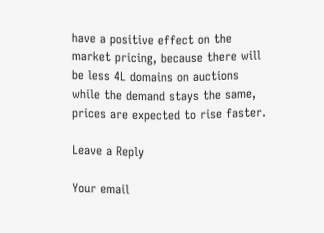have a positive effect on the market pricing, because there will be less 4L domains on auctions while the demand stays the same, prices are expected to rise faster.

Leave a Reply

Your email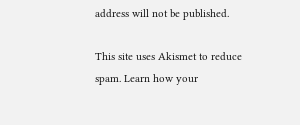address will not be published.

This site uses Akismet to reduce spam. Learn how your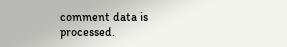comment data is processed.